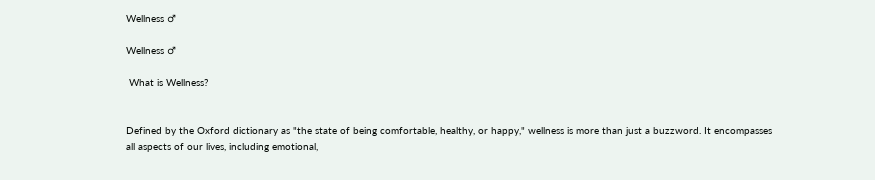Wellness ♂

Wellness ♂

 What is Wellness?


Defined by the Oxford dictionary as "the state of being comfortable, healthy, or happy," wellness is more than just a buzzword. It encompasses all aspects of our lives, including emotional,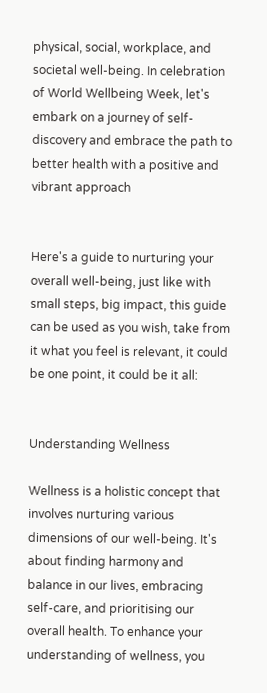physical, social, workplace, and societal well-being. In celebration of World Wellbeing Week, let's embark on a journey of self-discovery and embrace the path to better health with a positive and vibrant approach


Here's a guide to nurturing your overall well-being, just like with small steps, big impact, this guide can be used as you wish, take from it what you feel is relevant, it could be one point, it could be it all:


Understanding Wellness

Wellness is a holistic concept that involves nurturing various dimensions of our well-being. It's about finding harmony and balance in our lives, embracing self-care, and prioritising our overall health. To enhance your understanding of wellness, you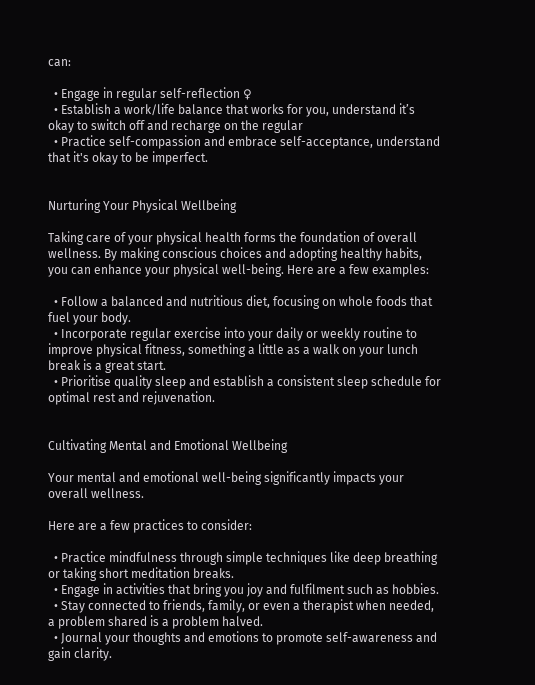can:

  • Engage in regular self-reflection ♀
  • Establish a work/life balance that works for you, understand it’s okay to switch off and recharge on the regular
  • Practice self-compassion and embrace self-acceptance, understand that it's okay to be imperfect.


Nurturing Your Physical Wellbeing

Taking care of your physical health forms the foundation of overall wellness. By making conscious choices and adopting healthy habits, you can enhance your physical well-being. Here are a few examples:

  • Follow a balanced and nutritious diet, focusing on whole foods that fuel your body.
  • Incorporate regular exercise into your daily or weekly routine to improve physical fitness, something a little as a walk on your lunch break is a great start.
  • Prioritise quality sleep and establish a consistent sleep schedule for optimal rest and rejuvenation.


Cultivating Mental and Emotional Wellbeing

Your mental and emotional well-being significantly impacts your overall wellness.

Here are a few practices to consider:

  • Practice mindfulness through simple techniques like deep breathing or taking short meditation breaks.
  • Engage in activities that bring you joy and fulfilment such as hobbies.
  • Stay connected to friends, family, or even a therapist when needed, a problem shared is a problem halved.
  • Journal your thoughts and emotions to promote self-awareness and gain clarity.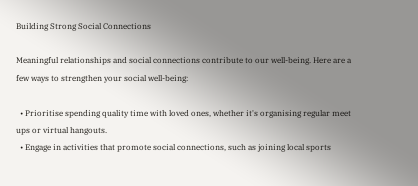Building Strong Social Connections

Meaningful relationships and social connections contribute to our well-being. Here are a few ways to strengthen your social well-being:

  • Prioritise spending quality time with loved ones, whether it's organising regular meet ups or virtual hangouts.
  • Engage in activities that promote social connections, such as joining local sports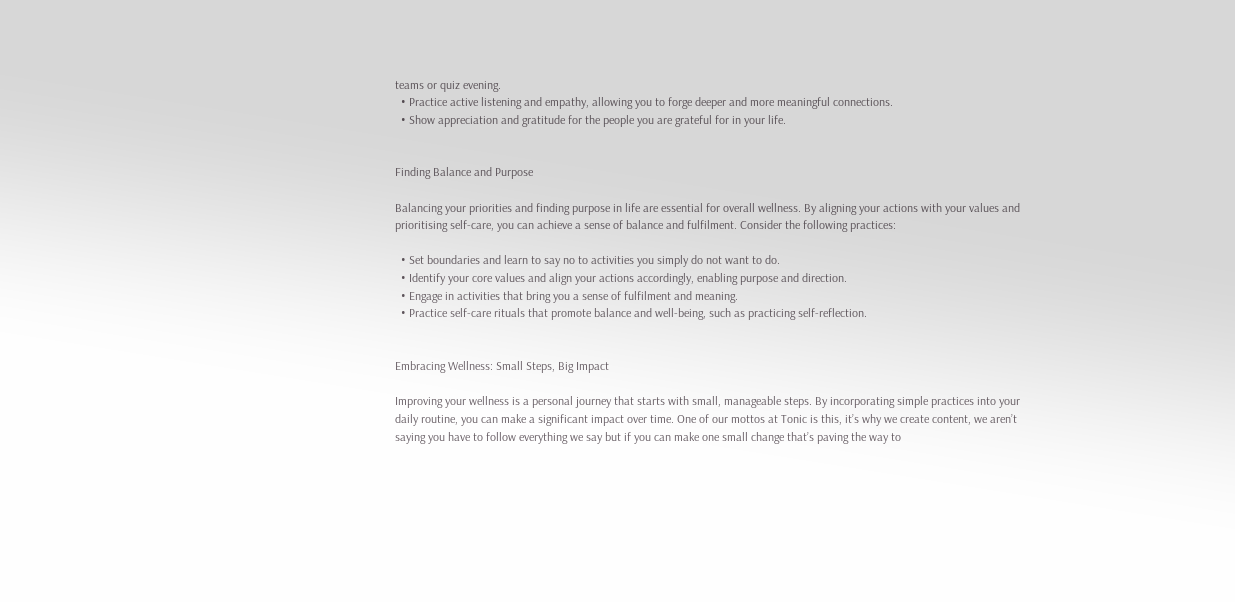teams or quiz evening.
  • Practice active listening and empathy, allowing you to forge deeper and more meaningful connections.
  • Show appreciation and gratitude for the people you are grateful for in your life.


Finding Balance and Purpose

Balancing your priorities and finding purpose in life are essential for overall wellness. By aligning your actions with your values and prioritising self-care, you can achieve a sense of balance and fulfilment. Consider the following practices:

  • Set boundaries and learn to say no to activities you simply do not want to do.
  • Identify your core values and align your actions accordingly, enabling purpose and direction.
  • Engage in activities that bring you a sense of fulfilment and meaning.
  • Practice self-care rituals that promote balance and well-being, such as practicing self-reflection.


Embracing Wellness: Small Steps, Big Impact

Improving your wellness is a personal journey that starts with small, manageable steps. By incorporating simple practices into your daily routine, you can make a significant impact over time. One of our mottos at Tonic is this, it’s why we create content, we aren’t saying you have to follow everything we say but if you can make one small change that’s paving the way to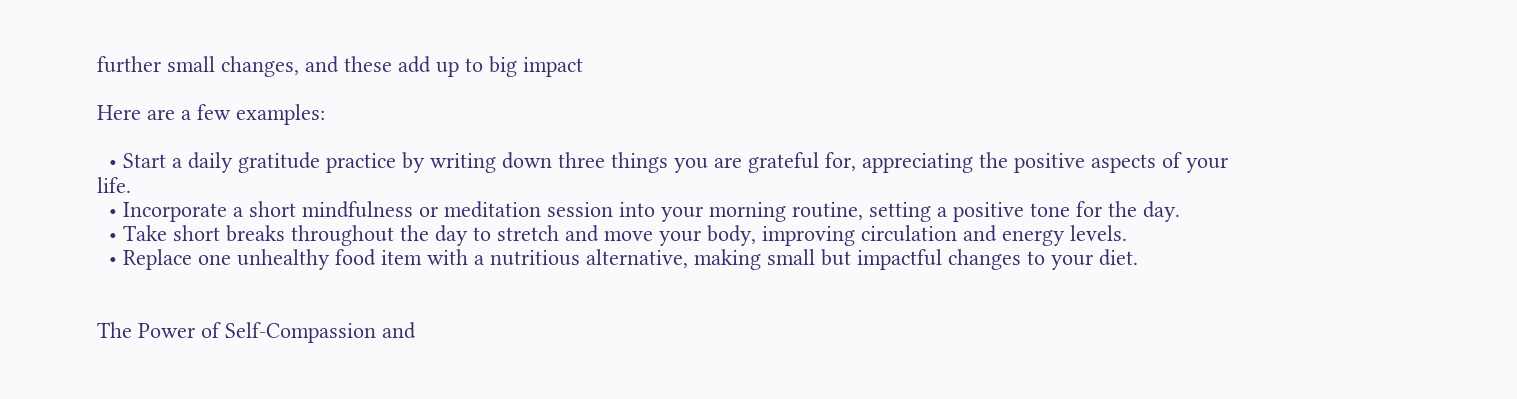further small changes, and these add up to big impact

Here are a few examples:

  • Start a daily gratitude practice by writing down three things you are grateful for, appreciating the positive aspects of your life.
  • Incorporate a short mindfulness or meditation session into your morning routine, setting a positive tone for the day.
  • Take short breaks throughout the day to stretch and move your body, improving circulation and energy levels.
  • Replace one unhealthy food item with a nutritious alternative, making small but impactful changes to your diet.


The Power of Self-Compassion and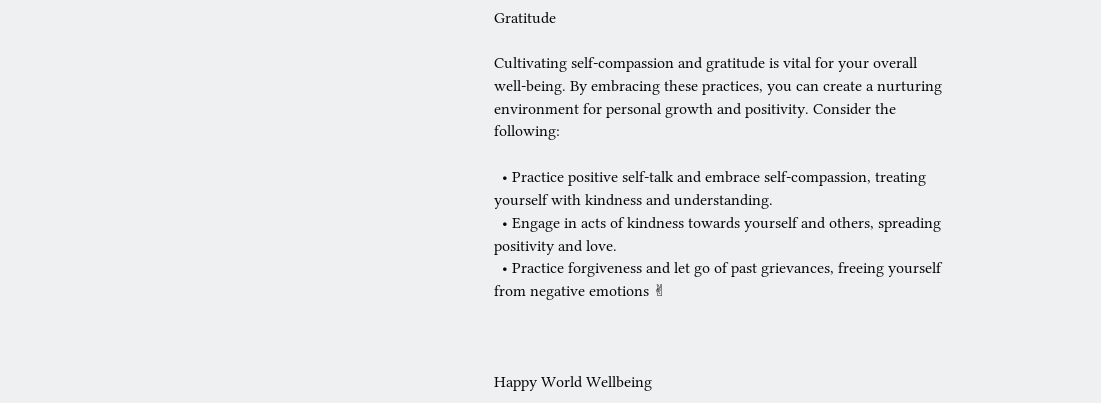Gratitude

Cultivating self-compassion and gratitude is vital for your overall well-being. By embracing these practices, you can create a nurturing environment for personal growth and positivity. Consider the following:

  • Practice positive self-talk and embrace self-compassion, treating yourself with kindness and understanding.
  • Engage in acts of kindness towards yourself and others, spreading positivity and love.
  • Practice forgiveness and let go of past grievances, freeing yourself from negative emotions ✌



Happy World Wellbeing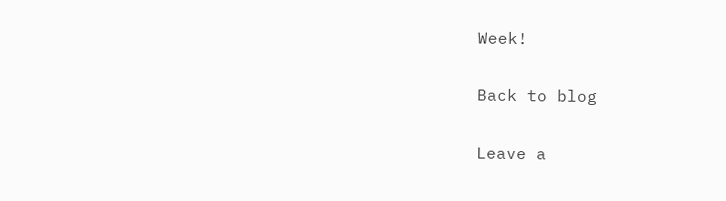Week!

Back to blog

Leave a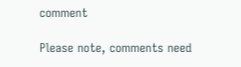comment

Please note, comments need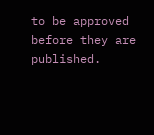to be approved before they are published.